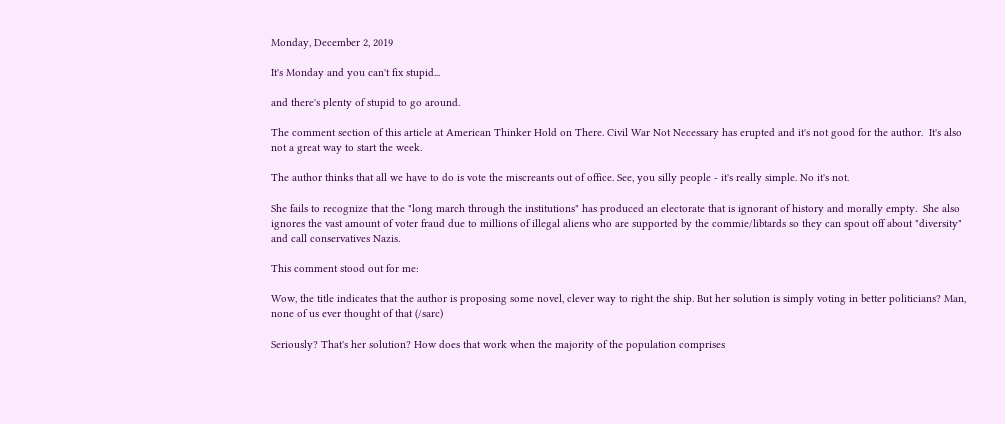Monday, December 2, 2019

It's Monday and you can't fix stupid...

and there's plenty of stupid to go around.

The comment section of this article at American Thinker Hold on There. Civil War Not Necessary has erupted and it's not good for the author.  It's also not a great way to start the week.

The author thinks that all we have to do is vote the miscreants out of office. See, you silly people - it's really simple. No it's not.

She fails to recognize that the "long march through the institutions" has produced an electorate that is ignorant of history and morally empty.  She also ignores the vast amount of voter fraud due to millions of illegal aliens who are supported by the commie/libtards so they can spout off about "diversity" and call conservatives Nazis.

This comment stood out for me:

Wow, the title indicates that the author is proposing some novel, clever way to right the ship. But her solution is simply voting in better politicians? Man, none of us ever thought of that (/sarc)

Seriously? That's her solution? How does that work when the majority of the population comprises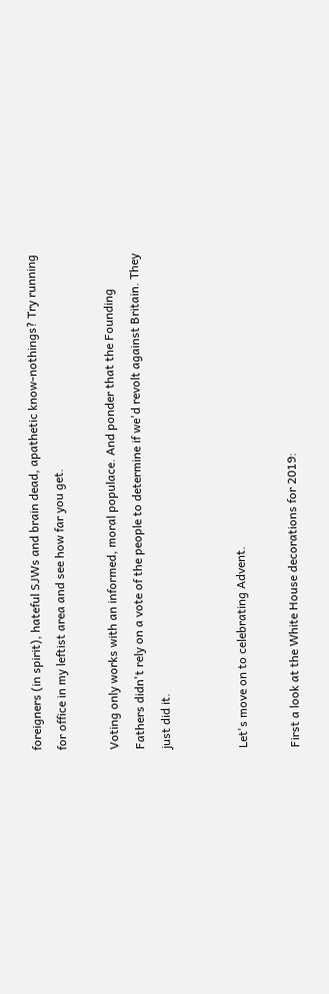foreigners (in spirit), hateful SJWs and brain dead, apathetic know-nothings? Try running for office in my leftist area and see how far you get.

Voting only works with an informed, moral populace. And ponder that the Founding Fathers didn't rely on a vote of the people to determine if we'd revolt against Britain. They just did it.


Let's move on to celebrating Advent.

First a look at the White House decorations for 2019: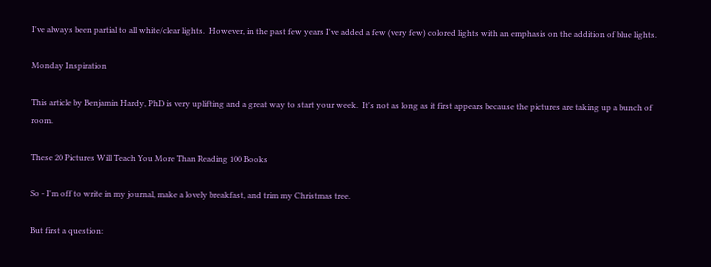I've always been partial to all white/clear lights.  However, in the past few years I've added a few (very few) colored lights with an emphasis on the addition of blue lights.

Monday Inspiration

This article by Benjamin Hardy, PhD is very uplifting and a great way to start your week.  It's not as long as it first appears because the pictures are taking up a bunch of room.

These 20 Pictures Will Teach You More Than Reading 100 Books

So - I'm off to write in my journal, make a lovely breakfast, and trim my Christmas tree.

But first a question: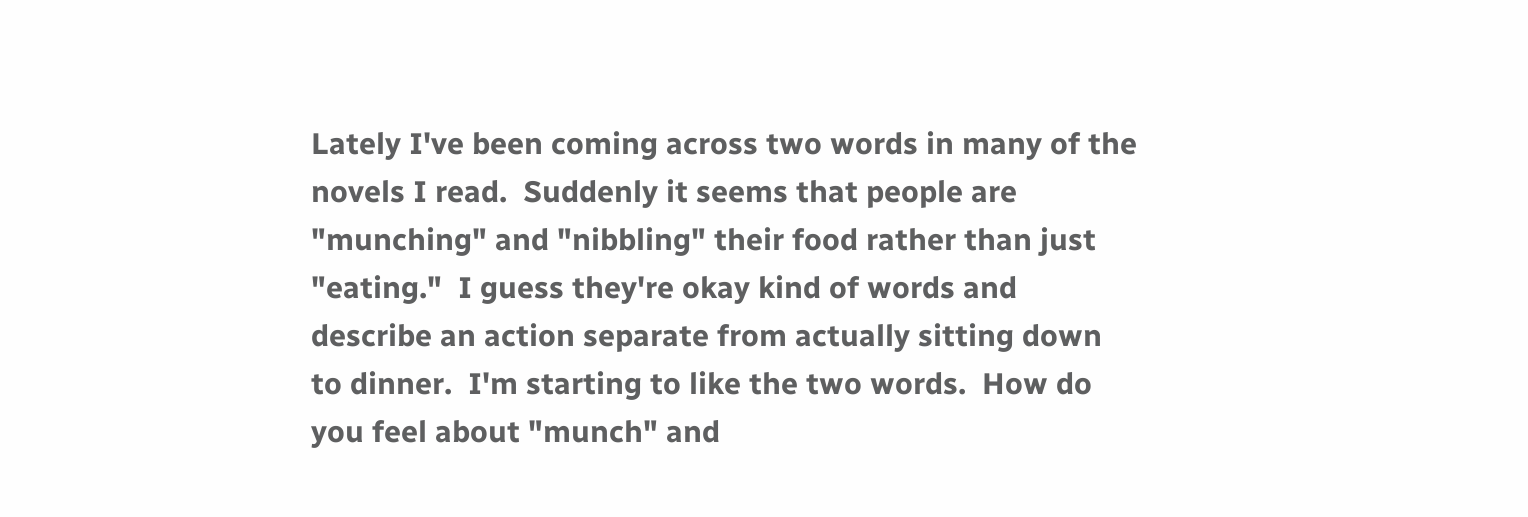Lately I've been coming across two words in many of the novels I read.  Suddenly it seems that people are "munching" and "nibbling" their food rather than just "eating."  I guess they're okay kind of words and describe an action separate from actually sitting down to dinner.  I'm starting to like the two words.  How do you feel about "munch" and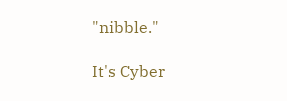"nibble."

It's Cyber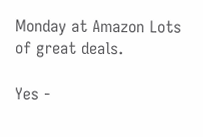Monday at Amazon Lots of great deals.

Yes -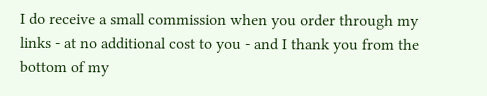I do receive a small commission when you order through my links - at no additional cost to you - and I thank you from the bottom of my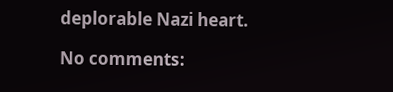deplorable Nazi heart.

No comments: